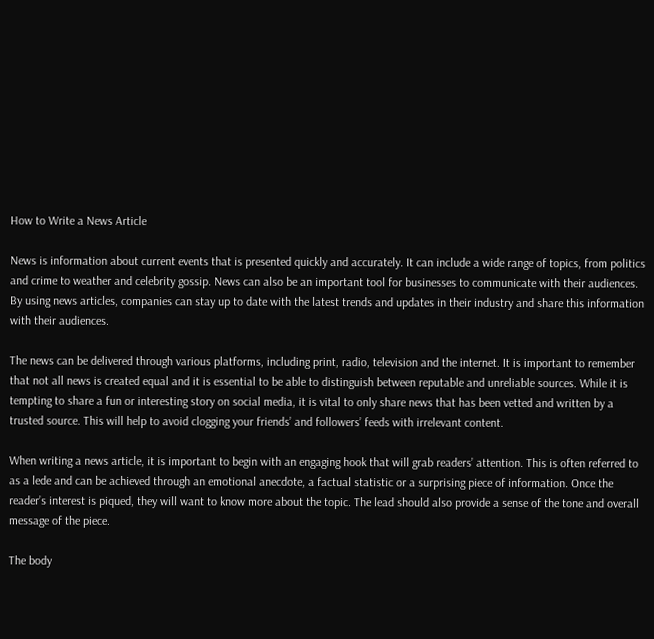How to Write a News Article

News is information about current events that is presented quickly and accurately. It can include a wide range of topics, from politics and crime to weather and celebrity gossip. News can also be an important tool for businesses to communicate with their audiences. By using news articles, companies can stay up to date with the latest trends and updates in their industry and share this information with their audiences.

The news can be delivered through various platforms, including print, radio, television and the internet. It is important to remember that not all news is created equal and it is essential to be able to distinguish between reputable and unreliable sources. While it is tempting to share a fun or interesting story on social media, it is vital to only share news that has been vetted and written by a trusted source. This will help to avoid clogging your friends’ and followers’ feeds with irrelevant content.

When writing a news article, it is important to begin with an engaging hook that will grab readers’ attention. This is often referred to as a lede and can be achieved through an emotional anecdote, a factual statistic or a surprising piece of information. Once the reader’s interest is piqued, they will want to know more about the topic. The lead should also provide a sense of the tone and overall message of the piece.

The body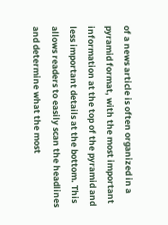of a news article is often organized in a pyramid format, with the most important information at the top of the pyramid and less important details at the bottom. This allows readers to easily scan the headlines and determine what the most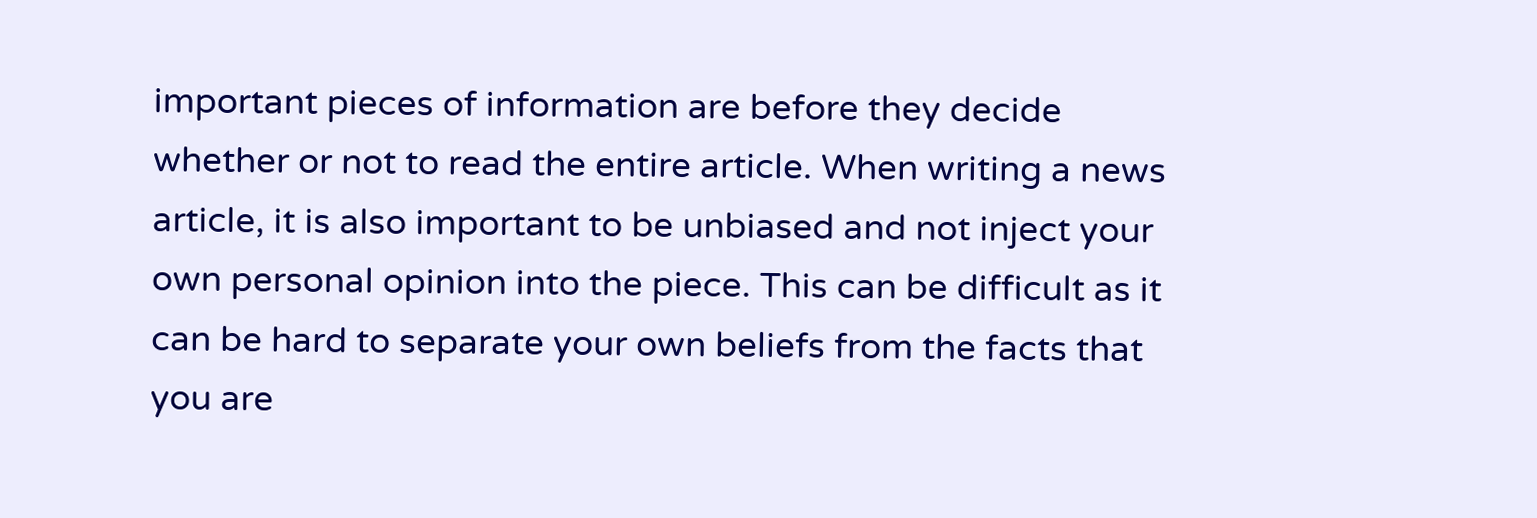important pieces of information are before they decide whether or not to read the entire article. When writing a news article, it is also important to be unbiased and not inject your own personal opinion into the piece. This can be difficult as it can be hard to separate your own beliefs from the facts that you are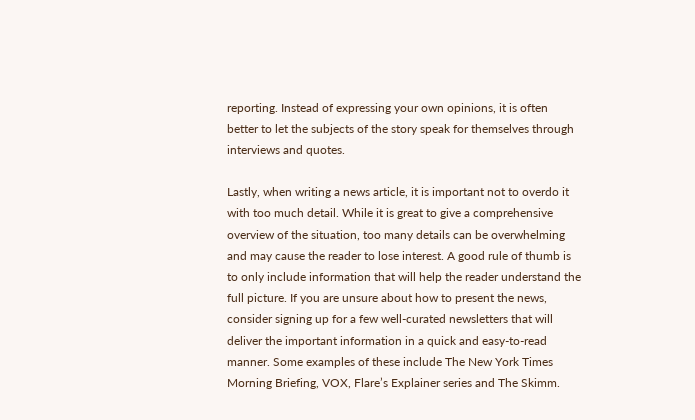reporting. Instead of expressing your own opinions, it is often better to let the subjects of the story speak for themselves through interviews and quotes.

Lastly, when writing a news article, it is important not to overdo it with too much detail. While it is great to give a comprehensive overview of the situation, too many details can be overwhelming and may cause the reader to lose interest. A good rule of thumb is to only include information that will help the reader understand the full picture. If you are unsure about how to present the news, consider signing up for a few well-curated newsletters that will deliver the important information in a quick and easy-to-read manner. Some examples of these include The New York Times Morning Briefing, VOX, Flare’s Explainer series and The Skimm.